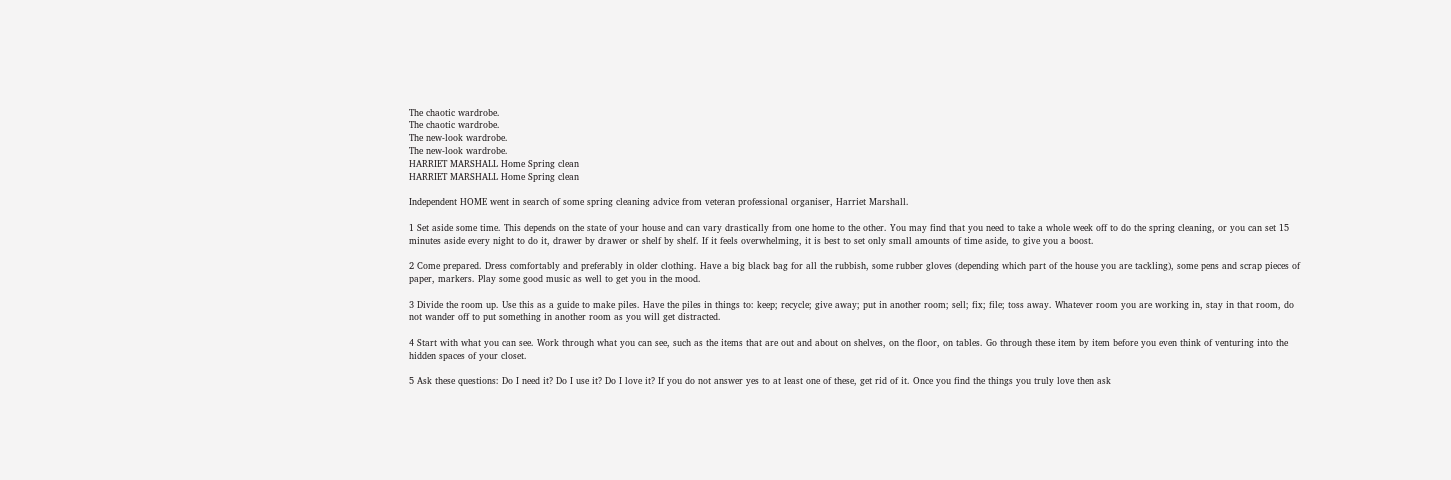The chaotic wardrobe.
The chaotic wardrobe.
The new-look wardrobe.
The new-look wardrobe.
HARRIET MARSHALL Home Spring clean
HARRIET MARSHALL Home Spring clean

Independent HOME went in search of some spring cleaning advice from veteran professional organiser, Harriet Marshall.

1 Set aside some time. This depends on the state of your house and can vary drastically from one home to the other. You may find that you need to take a whole week off to do the spring cleaning, or you can set 15 minutes aside every night to do it, drawer by drawer or shelf by shelf. If it feels overwhelming, it is best to set only small amounts of time aside, to give you a boost.

2 Come prepared. Dress comfortably and preferably in older clothing. Have a big black bag for all the rubbish, some rubber gloves (depending which part of the house you are tackling), some pens and scrap pieces of paper, markers. Play some good music as well to get you in the mood.

3 Divide the room up. Use this as a guide to make piles. Have the piles in things to: keep; recycle; give away; put in another room; sell; fix; file; toss away. Whatever room you are working in, stay in that room, do not wander off to put something in another room as you will get distracted.

4 Start with what you can see. Work through what you can see, such as the items that are out and about on shelves, on the floor, on tables. Go through these item by item before you even think of venturing into the hidden spaces of your closet.

5 Ask these questions: Do I need it? Do I use it? Do I love it? If you do not answer yes to at least one of these, get rid of it. Once you find the things you truly love then ask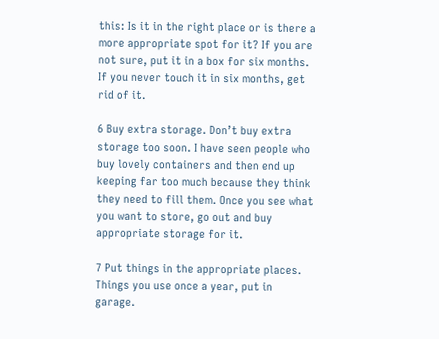this: Is it in the right place or is there a more appropriate spot for it? If you are not sure, put it in a box for six months. If you never touch it in six months, get rid of it.

6 Buy extra storage. Don’t buy extra storage too soon. I have seen people who buy lovely containers and then end up keeping far too much because they think they need to fill them. Once you see what you want to store, go out and buy appropriate storage for it.

7 Put things in the appropriate places. Things you use once a year, put in garage.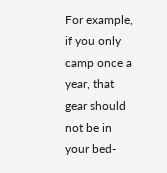For example, if you only camp once a year, that gear should not be in your bed-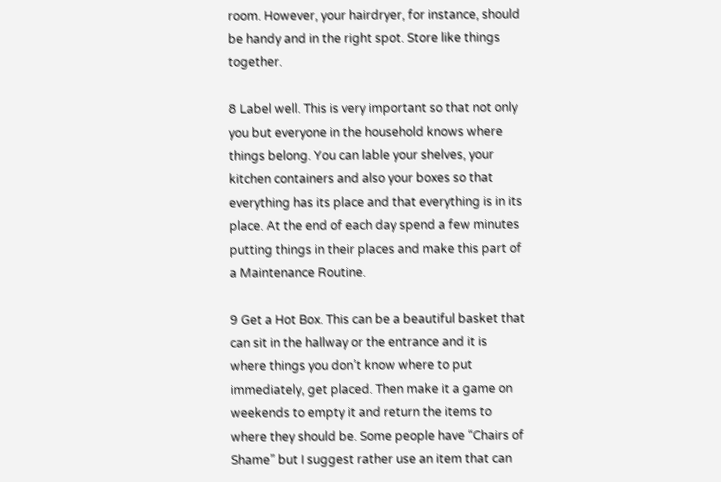room. However, your hairdryer, for instance, should be handy and in the right spot. Store like things together.

8 Label well. This is very important so that not only you but everyone in the household knows where things belong. You can lable your shelves, your kitchen containers and also your boxes so that everything has its place and that everything is in its place. At the end of each day spend a few minutes putting things in their places and make this part of a Maintenance Routine.

9 Get a Hot Box. This can be a beautiful basket that can sit in the hallway or the entrance and it is where things you don’t know where to put immediately, get placed. Then make it a game on weekends to empty it and return the items to where they should be. Some people have “Chairs of Shame” but I suggest rather use an item that can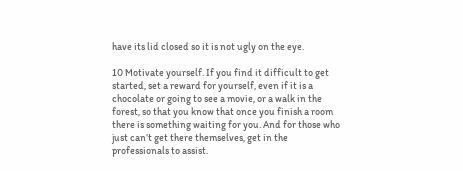have its lid closed so it is not ugly on the eye.

10 Motivate yourself. If you find it difficult to get started, set a reward for yourself, even if it is a chocolate or going to see a movie, or a walk in the forest, so that you know that once you finish a room there is something waiting for you. And for those who just can’t get there themselves, get in the professionals to assist.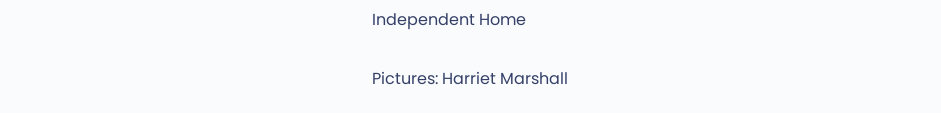Independent Home

Pictures: Harriet Marshall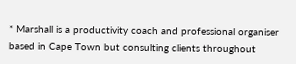* Marshall is a productivity coach and professional organiser based in Cape Town but consulting clients throughout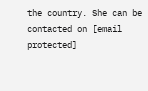the country. She can be contacted on [email protected]